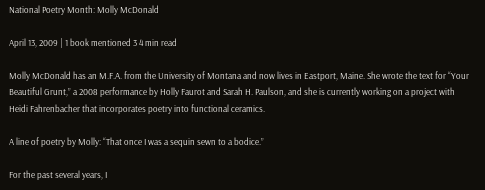National Poetry Month: Molly McDonald

April 13, 2009 | 1 book mentioned 3 4 min read

Molly McDonald has an M.F.A. from the University of Montana and now lives in Eastport, Maine. She wrote the text for “Your Beautiful Grunt,” a 2008 performance by Holly Faurot and Sarah H. Paulson, and she is currently working on a project with Heidi Fahrenbacher that incorporates poetry into functional ceramics.

A line of poetry by Molly: “That once I was a sequin sewn to a bodice.”

For the past several years, I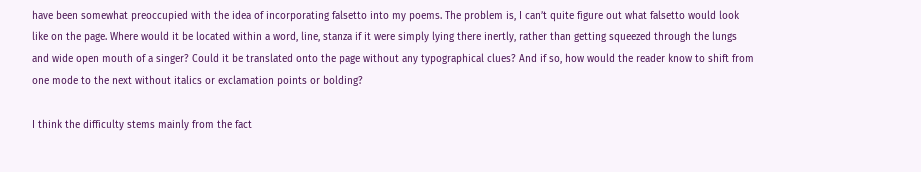have been somewhat preoccupied with the idea of incorporating falsetto into my poems. The problem is, I can’t quite figure out what falsetto would look like on the page. Where would it be located within a word, line, stanza if it were simply lying there inertly, rather than getting squeezed through the lungs and wide open mouth of a singer? Could it be translated onto the page without any typographical clues? And if so, how would the reader know to shift from one mode to the next without italics or exclamation points or bolding?

I think the difficulty stems mainly from the fact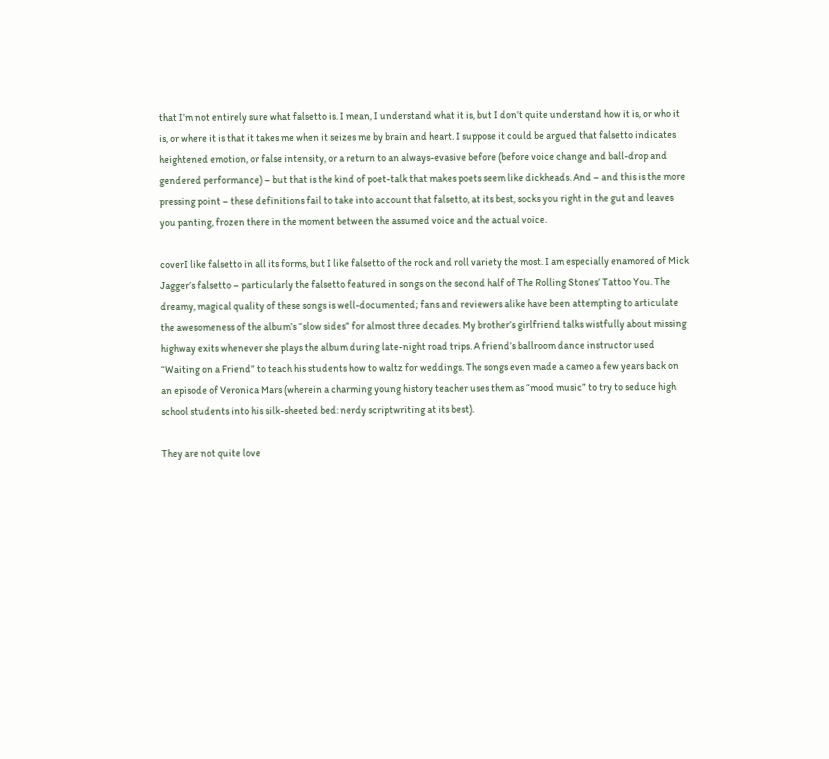that I’m not entirely sure what falsetto is. I mean, I understand what it is, but I don’t quite understand how it is, or who it is, or where it is that it takes me when it seizes me by brain and heart. I suppose it could be argued that falsetto indicates heightened emotion, or false intensity, or a return to an always-evasive before (before voice change and ball-drop and gendered performance) – but that is the kind of poet-talk that makes poets seem like dickheads. And – and this is the more pressing point – these definitions fail to take into account that falsetto, at its best, socks you right in the gut and leaves you panting, frozen there in the moment between the assumed voice and the actual voice.

coverI like falsetto in all its forms, but I like falsetto of the rock and roll variety the most. I am especially enamored of Mick Jagger’s falsetto – particularly the falsetto featured in songs on the second half of The Rolling Stones’ Tattoo You. The dreamy, magical quality of these songs is well-documented; fans and reviewers alike have been attempting to articulate the awesomeness of the album’s “slow sides” for almost three decades. My brother’s girlfriend talks wistfully about missing highway exits whenever she plays the album during late-night road trips. A friend’s ballroom dance instructor used “Waiting on a Friend” to teach his students how to waltz for weddings. The songs even made a cameo a few years back on an episode of Veronica Mars (wherein a charming young history teacher uses them as “mood music” to try to seduce high school students into his silk-sheeted bed: nerdy scriptwriting at its best).

They are not quite love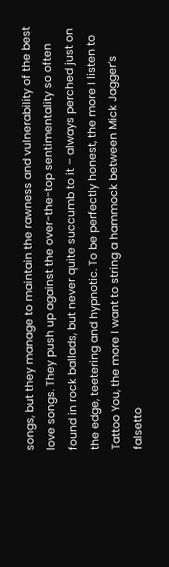songs, but they manage to maintain the rawness and vulnerability of the best love songs. They push up against the over-the-top sentimentality so often found in rock ballads, but never quite succumb to it – always perched just on the edge, teetering and hypnotic. To be perfectly honest, the more I listen to Tattoo You, the more I want to string a hammock between Mick Jagger’s falsetto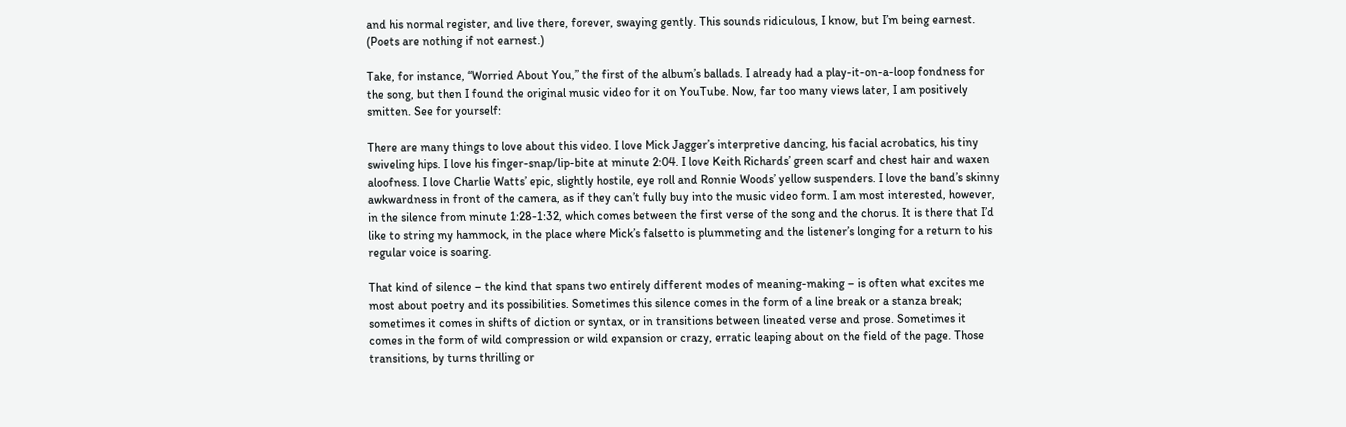and his normal register, and live there, forever, swaying gently. This sounds ridiculous, I know, but I’m being earnest. (Poets are nothing if not earnest.)

Take, for instance, “Worried About You,” the first of the album’s ballads. I already had a play-it-on-a-loop fondness for the song, but then I found the original music video for it on YouTube. Now, far too many views later, I am positively smitten. See for yourself:

There are many things to love about this video. I love Mick Jagger’s interpretive dancing, his facial acrobatics, his tiny swiveling hips. I love his finger-snap/lip-bite at minute 2:04. I love Keith Richards’ green scarf and chest hair and waxen aloofness. I love Charlie Watts’ epic, slightly hostile, eye roll and Ronnie Woods’ yellow suspenders. I love the band’s skinny awkwardness in front of the camera, as if they can’t fully buy into the music video form. I am most interested, however, in the silence from minute 1:28-1:32, which comes between the first verse of the song and the chorus. It is there that I’d like to string my hammock, in the place where Mick’s falsetto is plummeting and the listener’s longing for a return to his regular voice is soaring.

That kind of silence – the kind that spans two entirely different modes of meaning-making – is often what excites me most about poetry and its possibilities. Sometimes this silence comes in the form of a line break or a stanza break; sometimes it comes in shifts of diction or syntax, or in transitions between lineated verse and prose. Sometimes it comes in the form of wild compression or wild expansion or crazy, erratic leaping about on the field of the page. Those transitions, by turns thrilling or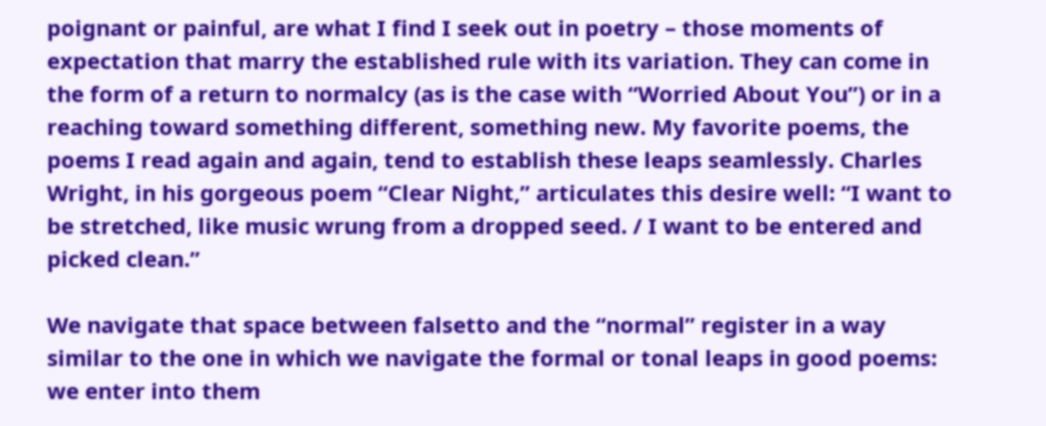poignant or painful, are what I find I seek out in poetry – those moments of expectation that marry the established rule with its variation. They can come in the form of a return to normalcy (as is the case with “Worried About You”) or in a reaching toward something different, something new. My favorite poems, the poems I read again and again, tend to establish these leaps seamlessly. Charles Wright, in his gorgeous poem “Clear Night,” articulates this desire well: “I want to be stretched, like music wrung from a dropped seed. / I want to be entered and picked clean.”

We navigate that space between falsetto and the “normal” register in a way similar to the one in which we navigate the formal or tonal leaps in good poems: we enter into them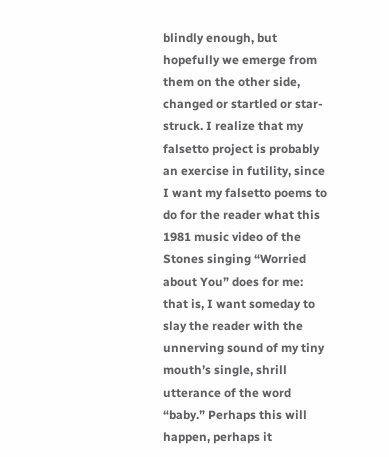blindly enough, but hopefully we emerge from them on the other side, changed or startled or star-struck. I realize that my falsetto project is probably an exercise in futility, since I want my falsetto poems to do for the reader what this 1981 music video of the Stones singing “Worried about You” does for me: that is, I want someday to slay the reader with the unnerving sound of my tiny mouth’s single, shrill utterance of the word “baby.” Perhaps this will happen, perhaps it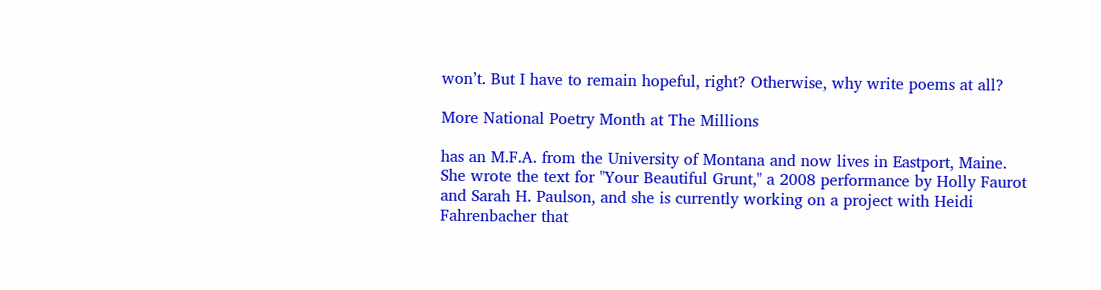won’t. But I have to remain hopeful, right? Otherwise, why write poems at all?

More National Poetry Month at The Millions

has an M.F.A. from the University of Montana and now lives in Eastport, Maine. She wrote the text for "Your Beautiful Grunt," a 2008 performance by Holly Faurot and Sarah H. Paulson, and she is currently working on a project with Heidi Fahrenbacher that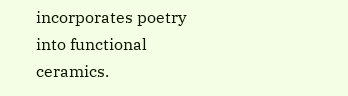incorporates poetry into functional ceramics.